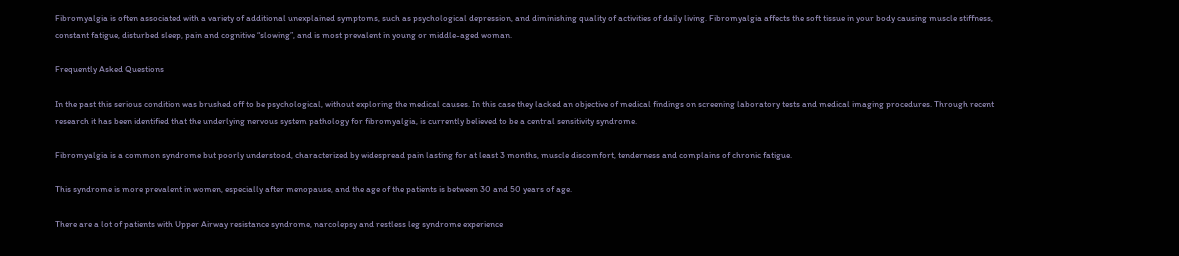Fibromyalgia is often associated with a variety of additional unexplained symptoms, such as psychological depression, and diminishing quality of activities of daily living. Fibromyalgia affects the soft tissue in your body causing muscle stiffness, constant fatigue, disturbed sleep, pain and cognitive “slowing”, and is most prevalent in young or middle-aged woman.

Frequently Asked Questions

In the past this serious condition was brushed off to be psychological, without exploring the medical causes. In this case they lacked an objective of medical findings on screening laboratory tests and medical imaging procedures. Through recent research it has been identified that the underlying nervous system pathology for fibromyalgia, is currently believed to be a central sensitivity syndrome.

Fibromyalgia is a common syndrome but poorly understood, characterized by widespread pain lasting for at least 3 months, muscle discomfort, tenderness and complains of chronic fatigue.

This syndrome is more prevalent in women, especially after menopause, and the age of the patients is between 30 and 50 years of age.

There are a lot of patients with Upper Airway resistance syndrome, narcolepsy and restless leg syndrome experience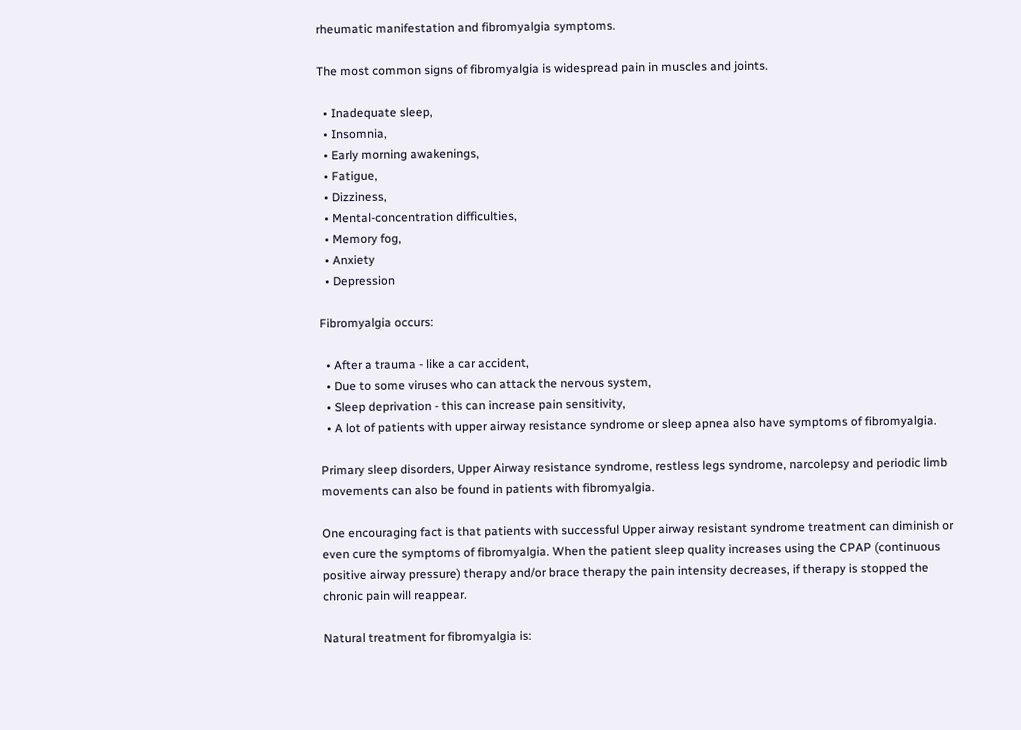rheumatic manifestation and fibromyalgia symptoms.

The most common signs of fibromyalgia is widespread pain in muscles and joints.

  • Inadequate sleep,
  • Insomnia,
  • Early morning awakenings,
  • Fatigue,
  • Dizziness,
  • Mental-concentration difficulties,
  • Memory fog,
  • Anxiety
  • Depression

Fibromyalgia occurs:

  • After a trauma - like a car accident,
  • Due to some viruses who can attack the nervous system,
  • Sleep deprivation - this can increase pain sensitivity,
  • A lot of patients with upper airway resistance syndrome or sleep apnea also have symptoms of fibromyalgia.

Primary sleep disorders, Upper Airway resistance syndrome, restless legs syndrome, narcolepsy and periodic limb movements can also be found in patients with fibromyalgia.

One encouraging fact is that patients with successful Upper airway resistant syndrome treatment can diminish or even cure the symptoms of fibromyalgia. When the patient sleep quality increases using the CPAP (continuous positive airway pressure) therapy and/or brace therapy the pain intensity decreases, if therapy is stopped the chronic pain will reappear.

Natural treatment for fibromyalgia is: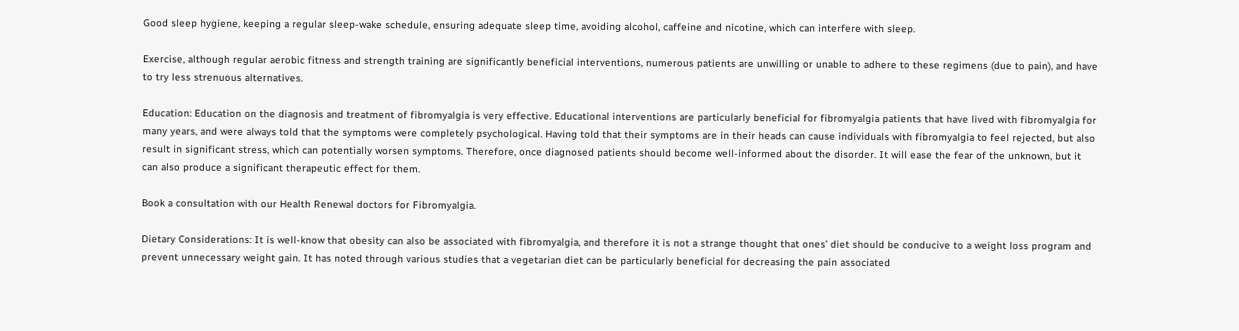Good sleep hygiene, keeping a regular sleep-wake schedule, ensuring adequate sleep time, avoiding alcohol, caffeine and nicotine, which can interfere with sleep.

Exercise, although regular aerobic fitness and strength training are significantly beneficial interventions, numerous patients are unwilling or unable to adhere to these regimens (due to pain), and have to try less strenuous alternatives.

Education: Education on the diagnosis and treatment of fibromyalgia is very effective. Educational interventions are particularly beneficial for fibromyalgia patients that have lived with fibromyalgia for many years, and were always told that the symptoms were completely psychological. Having told that their symptoms are in their heads can cause individuals with fibromyalgia to feel rejected, but also result in significant stress, which can potentially worsen symptoms. Therefore, once diagnosed patients should become well-informed about the disorder. It will ease the fear of the unknown, but it can also produce a significant therapeutic effect for them.

Book a consultation with our Health Renewal doctors for Fibromyalgia.

Dietary Considerations: It is well-know that obesity can also be associated with fibromyalgia, and therefore it is not a strange thought that ones’ diet should be conducive to a weight loss program and prevent unnecessary weight gain. It has noted through various studies that a vegetarian diet can be particularly beneficial for decreasing the pain associated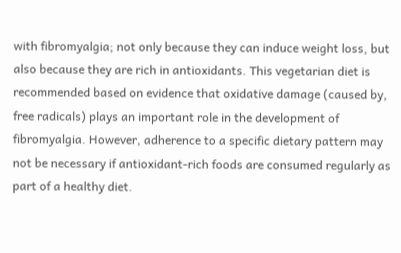with fibromyalgia; not only because they can induce weight loss, but also because they are rich in antioxidants. This vegetarian diet is recommended based on evidence that oxidative damage (caused by, free radicals) plays an important role in the development of fibromyalgia. However, adherence to a specific dietary pattern may not be necessary if antioxidant-rich foods are consumed regularly as part of a healthy diet.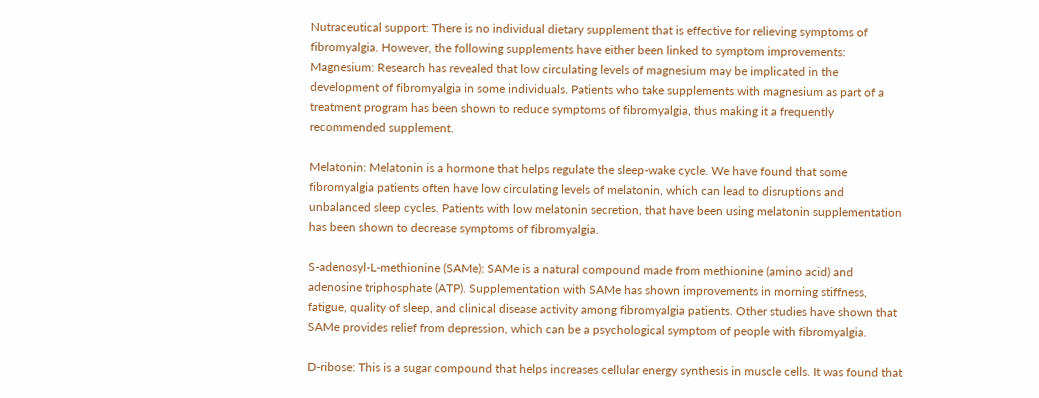Nutraceutical support: There is no individual dietary supplement that is effective for relieving symptoms of fibromyalgia. However, the following supplements have either been linked to symptom improvements: Magnesium: Research has revealed that low circulating levels of magnesium may be implicated in the development of fibromyalgia in some individuals. Patients who take supplements with magnesium as part of a treatment program has been shown to reduce symptoms of fibromyalgia, thus making it a frequently recommended supplement.

Melatonin: Melatonin is a hormone that helps regulate the sleep-wake cycle. We have found that some fibromyalgia patients often have low circulating levels of melatonin, which can lead to disruptions and unbalanced sleep cycles. Patients with low melatonin secretion, that have been using melatonin supplementation has been shown to decrease symptoms of fibromyalgia.

S-adenosyl-L-methionine (SAMe): SAMe is a natural compound made from methionine (amino acid) and adenosine triphosphate (ATP). Supplementation with SAMe has shown improvements in morning stiffness, fatigue, quality of sleep, and clinical disease activity among fibromyalgia patients. Other studies have shown that SAMe provides relief from depression, which can be a psychological symptom of people with fibromyalgia.

D-ribose: This is a sugar compound that helps increases cellular energy synthesis in muscle cells. It was found that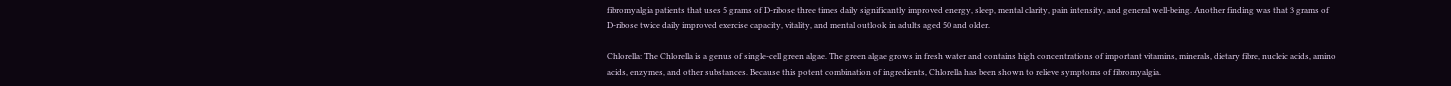fibromyalgia patients that uses 5 grams of D-ribose three times daily significantly improved energy, sleep, mental clarity, pain intensity, and general well-being. Another finding was that 3 grams of D-ribose twice daily improved exercise capacity, vitality, and mental outlook in adults aged 50 and older.

Chlorella: The Chlorella is a genus of single-cell green algae. The green algae grows in fresh water and contains high concentrations of important vitamins, minerals, dietary fibre, nucleic acids, amino acids, enzymes, and other substances. Because this potent combination of ingredients, Chlorella has been shown to relieve symptoms of fibromyalgia.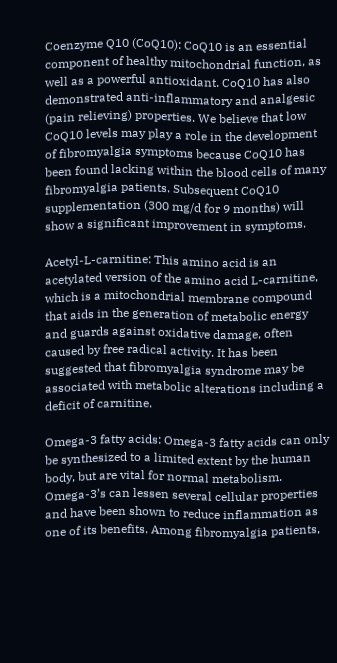Coenzyme Q10 (CoQ10): CoQ10 is an essential component of healthy mitochondrial function, as well as a powerful antioxidant. CoQ10 has also demonstrated anti-inflammatory and analgesic (pain relieving) properties. We believe that low CoQ10 levels may play a role in the development of fibromyalgia symptoms because CoQ10 has been found lacking within the blood cells of many fibromyalgia patients. Subsequent CoQ10 supplementation (300 mg/d for 9 months) will show a significant improvement in symptoms.

Acetyl-L-carnitine: This amino acid is an acetylated version of the amino acid L-carnitine, which is a mitochondrial membrane compound that aids in the generation of metabolic energy and guards against oxidative damage, often caused by free radical activity. It has been suggested that fibromyalgia syndrome may be associated with metabolic alterations including a deficit of carnitine.

Omega-3 fatty acids: Omega-3 fatty acids can only be synthesized to a limited extent by the human body, but are vital for normal metabolism. Omega-3’s can lessen several cellular properties and have been shown to reduce inflammation as one of its benefits. Among fibromyalgia patients,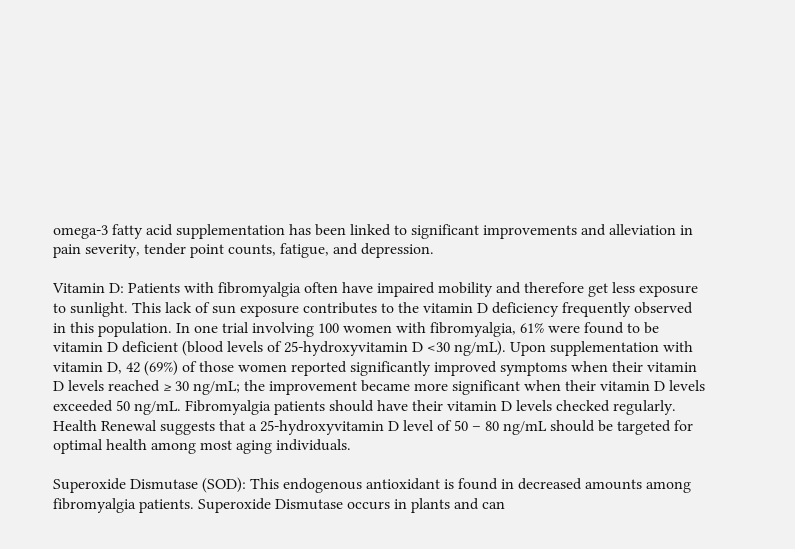omega-3 fatty acid supplementation has been linked to significant improvements and alleviation in pain severity, tender point counts, fatigue, and depression.

Vitamin D: Patients with fibromyalgia often have impaired mobility and therefore get less exposure to sunlight. This lack of sun exposure contributes to the vitamin D deficiency frequently observed in this population. In one trial involving 100 women with fibromyalgia, 61% were found to be vitamin D deficient (blood levels of 25-hydroxyvitamin D <30 ng/mL). Upon supplementation with vitamin D, 42 (69%) of those women reported significantly improved symptoms when their vitamin D levels reached ≥ 30 ng/mL; the improvement became more significant when their vitamin D levels exceeded 50 ng/mL. Fibromyalgia patients should have their vitamin D levels checked regularly. Health Renewal suggests that a 25-hydroxyvitamin D level of 50 – 80 ng/mL should be targeted for optimal health among most aging individuals.

Superoxide Dismutase (SOD): This endogenous antioxidant is found in decreased amounts among fibromyalgia patients. Superoxide Dismutase occurs in plants and can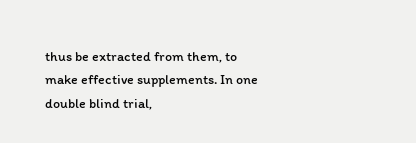thus be extracted from them, to make effective supplements. In one double blind trial,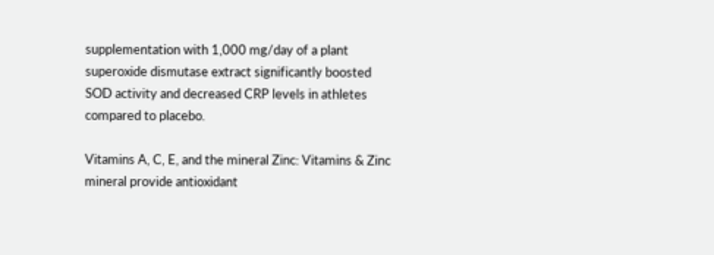supplementation with 1,000 mg/day of a plant superoxide dismutase extract significantly boosted SOD activity and decreased CRP levels in athletes compared to placebo.

Vitamins A, C, E, and the mineral Zinc: Vitamins & Zinc mineral provide antioxidant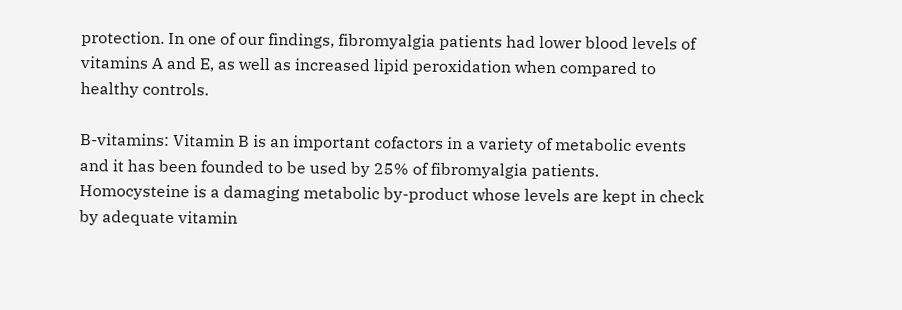protection. In one of our findings, fibromyalgia patients had lower blood levels of vitamins A and E, as well as increased lipid peroxidation when compared to healthy controls.

B-vitamins: Vitamin B is an important cofactors in a variety of metabolic events and it has been founded to be used by 25% of fibromyalgia patients. Homocysteine is a damaging metabolic by-product whose levels are kept in check by adequate vitamin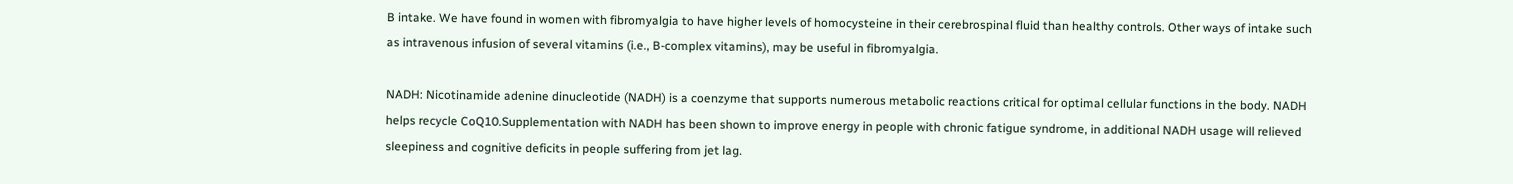B intake. We have found in women with fibromyalgia to have higher levels of homocysteine in their cerebrospinal fluid than healthy controls. Other ways of intake such as intravenous infusion of several vitamins (i.e., B-complex vitamins), may be useful in fibromyalgia.

NADH: Nicotinamide adenine dinucleotide (NADH) is a coenzyme that supports numerous metabolic reactions critical for optimal cellular functions in the body. NADH helps recycle CoQ10.Supplementation with NADH has been shown to improve energy in people with chronic fatigue syndrome, in additional NADH usage will relieved sleepiness and cognitive deficits in people suffering from jet lag.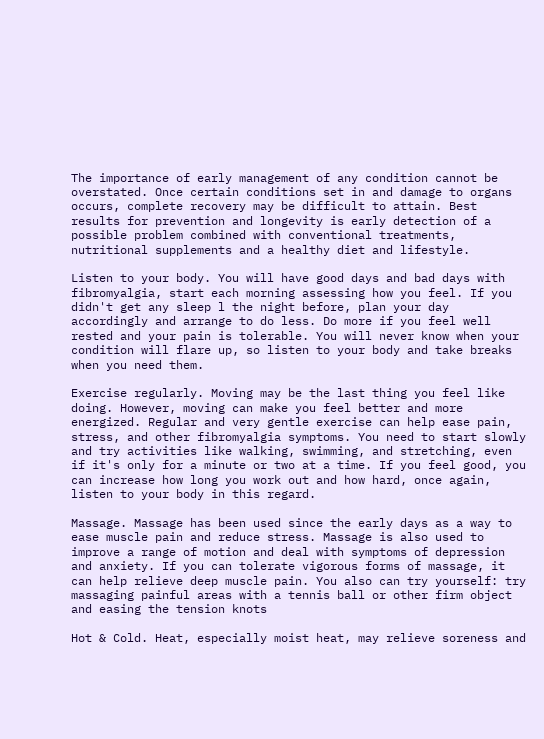The importance of early management of any condition cannot be overstated. Once certain conditions set in and damage to organs occurs, complete recovery may be difficult to attain. Best results for prevention and longevity is early detection of a possible problem combined with conventional treatments, nutritional supplements and a healthy diet and lifestyle.

Listen to your body. You will have good days and bad days with fibromyalgia, start each morning assessing how you feel. If you didn't get any sleep l the night before, plan your day accordingly and arrange to do less. Do more if you feel well rested and your pain is tolerable. You will never know when your condition will flare up, so listen to your body and take breaks when you need them.

Exercise regularly. Moving may be the last thing you feel like doing. However, moving can make you feel better and more energized. Regular and very gentle exercise can help ease pain, stress, and other fibromyalgia symptoms. You need to start slowly and try activities like walking, swimming, and stretching, even if it's only for a minute or two at a time. If you feel good, you can increase how long you work out and how hard, once again, listen to your body in this regard.

Massage. Massage has been used since the early days as a way to ease muscle pain and reduce stress. Massage is also used to improve a range of motion and deal with symptoms of depression and anxiety. If you can tolerate vigorous forms of massage, it can help relieve deep muscle pain. You also can try yourself: try massaging painful areas with a tennis ball or other firm object and easing the tension knots

Hot & Cold. Heat, especially moist heat, may relieve soreness and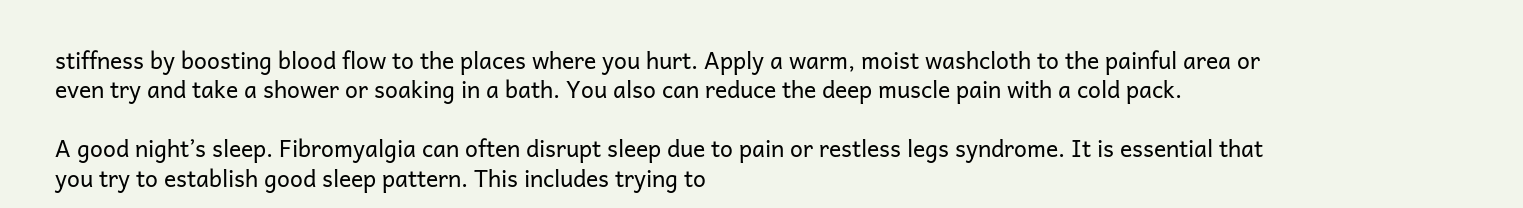stiffness by boosting blood flow to the places where you hurt. Apply a warm, moist washcloth to the painful area or even try and take a shower or soaking in a bath. You also can reduce the deep muscle pain with a cold pack.

A good night’s sleep. Fibromyalgia can often disrupt sleep due to pain or restless legs syndrome. It is essential that you try to establish good sleep pattern. This includes trying to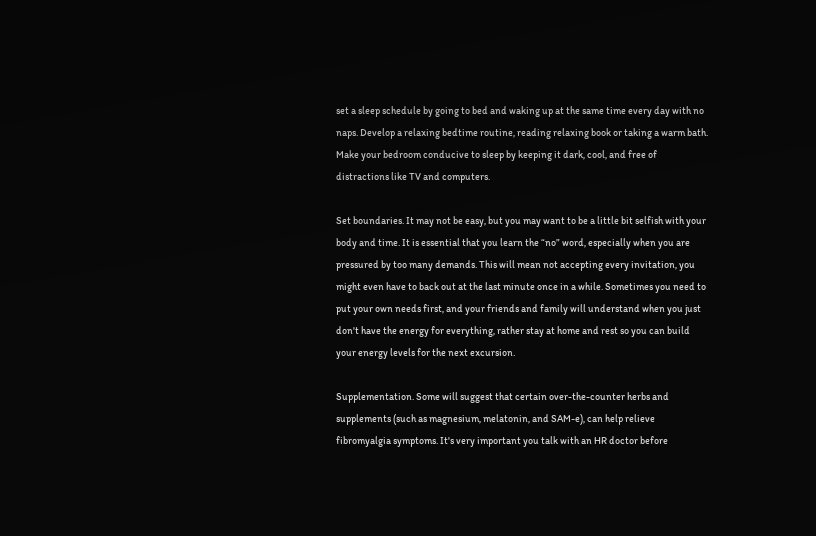set a sleep schedule by going to bed and waking up at the same time every day with no naps. Develop a relaxing bedtime routine, reading relaxing book or taking a warm bath. Make your bedroom conducive to sleep by keeping it dark, cool, and free of distractions like TV and computers.

Set boundaries. It may not be easy, but you may want to be a little bit selfish with your body and time. It is essential that you learn the “no” word, especially when you are pressured by too many demands. This will mean not accepting every invitation, you might even have to back out at the last minute once in a while. Sometimes you need to put your own needs first, and your friends and family will understand when you just don't have the energy for everything, rather stay at home and rest so you can build your energy levels for the next excursion.

Supplementation. Some will suggest that certain over-the-counter herbs and supplements (such as magnesium, melatonin, and SAM-e), can help relieve fibromyalgia symptoms. It's very important you talk with an HR doctor before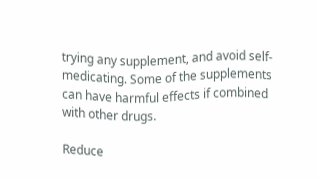trying any supplement, and avoid self-medicating. Some of the supplements can have harmful effects if combined with other drugs.

Reduce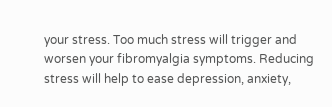your stress. Too much stress will trigger and worsen your fibromyalgia symptoms. Reducing stress will help to ease depression, anxiety,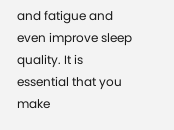and fatigue and even improve sleep quality. It is essential that you make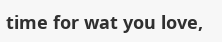time for wat you love,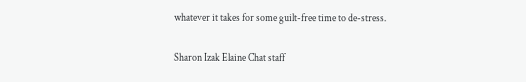whatever it takes for some guilt-free time to de-stress.

Sharon Izak Elaine Chat staff